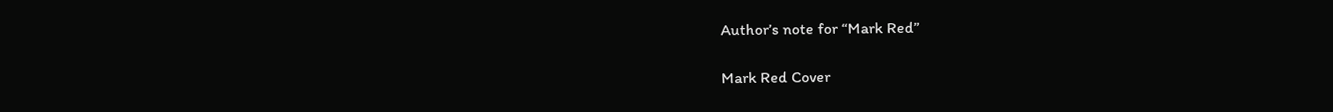Author’s note for “Mark Red”

Mark Red Cover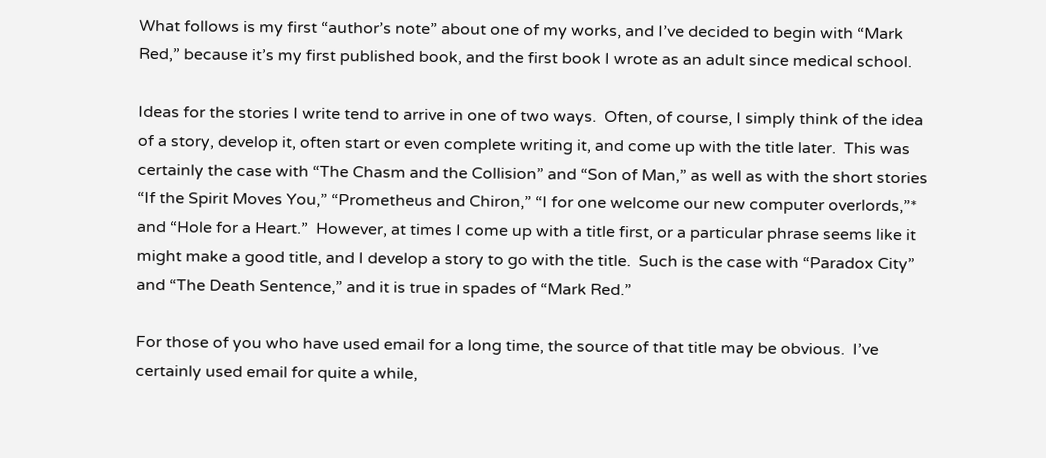What follows is my first “author’s note” about one of my works, and I’ve decided to begin with “Mark Red,” because it’s my first published book, and the first book I wrote as an adult since medical school.

Ideas for the stories I write tend to arrive in one of two ways.  Often, of course, I simply think of the idea of a story, develop it, often start or even complete writing it, and come up with the title later.  This was certainly the case with “The Chasm and the Collision” and “Son of Man,” as well as with the short stories “If the Spirit Moves You,” “Prometheus and Chiron,” “I for one welcome our new computer overlords,”* and “Hole for a Heart.”  However, at times I come up with a title first, or a particular phrase seems like it might make a good title, and I develop a story to go with the title.  Such is the case with “Paradox City” and “The Death Sentence,” and it is true in spades of “Mark Red.”

For those of you who have used email for a long time, the source of that title may be obvious.  I’ve certainly used email for quite a while,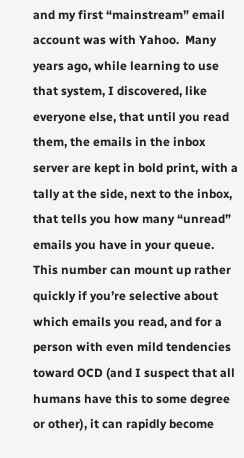and my first “mainstream” email account was with Yahoo.  Many years ago, while learning to use that system, I discovered, like everyone else, that until you read them, the emails in the inbox server are kept in bold print, with a tally at the side, next to the inbox, that tells you how many “unread” emails you have in your queue.  This number can mount up rather quickly if you’re selective about which emails you read, and for a person with even mild tendencies toward OCD (and I suspect that all humans have this to some degree or other), it can rapidly become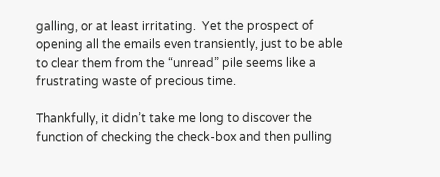galling, or at least irritating.  Yet the prospect of opening all the emails even transiently, just to be able to clear them from the “unread” pile seems like a frustrating waste of precious time.

Thankfully, it didn’t take me long to discover the function of checking the check-box and then pulling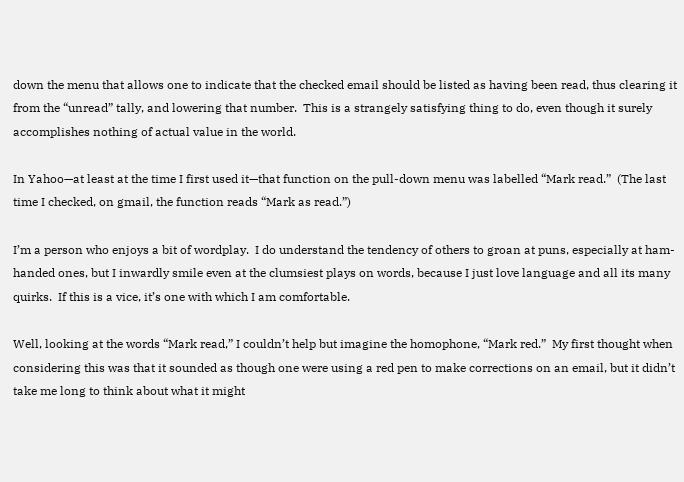down the menu that allows one to indicate that the checked email should be listed as having been read, thus clearing it from the “unread” tally, and lowering that number.  This is a strangely satisfying thing to do, even though it surely accomplishes nothing of actual value in the world.

In Yahoo—at least at the time I first used it—that function on the pull-down menu was labelled “Mark read.”  (The last time I checked, on gmail, the function reads “Mark as read.”)

I’m a person who enjoys a bit of wordplay.  I do understand the tendency of others to groan at puns, especially at ham-handed ones, but I inwardly smile even at the clumsiest plays on words, because I just love language and all its many quirks.  If this is a vice, it’s one with which I am comfortable.

Well, looking at the words “Mark read,” I couldn’t help but imagine the homophone, “Mark red.”  My first thought when considering this was that it sounded as though one were using a red pen to make corrections on an email, but it didn’t take me long to think about what it might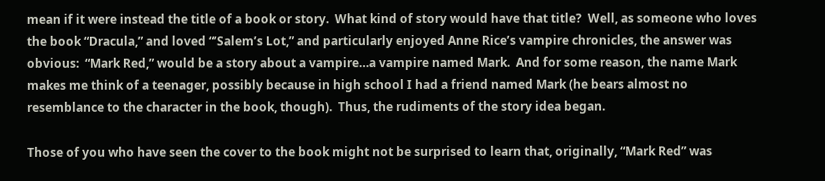mean if it were instead the title of a book or story.  What kind of story would have that title?  Well, as someone who loves the book “Dracula,” and loved “’Salem’s Lot,” and particularly enjoyed Anne Rice’s vampire chronicles, the answer was obvious:  “Mark Red,” would be a story about a vampire…a vampire named Mark.  And for some reason, the name Mark makes me think of a teenager, possibly because in high school I had a friend named Mark (he bears almost no resemblance to the character in the book, though).  Thus, the rudiments of the story idea began.

Those of you who have seen the cover to the book might not be surprised to learn that, originally, “Mark Red” was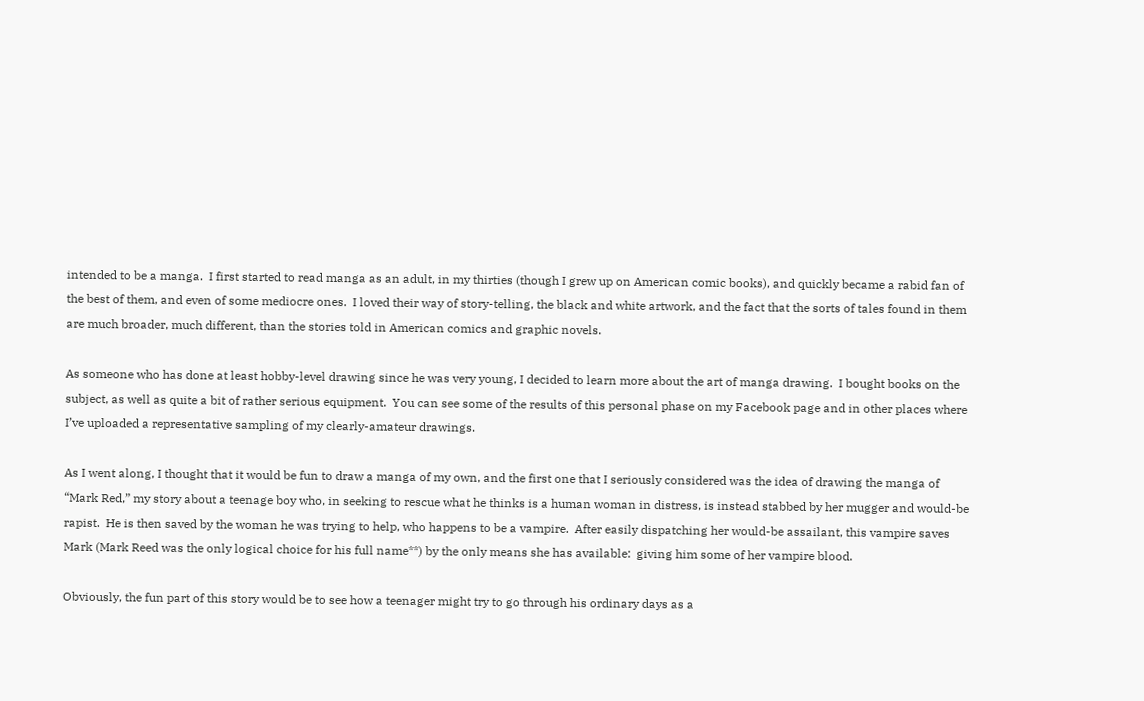intended to be a manga.  I first started to read manga as an adult, in my thirties (though I grew up on American comic books), and quickly became a rabid fan of the best of them, and even of some mediocre ones.  I loved their way of story-telling, the black and white artwork, and the fact that the sorts of tales found in them are much broader, much different, than the stories told in American comics and graphic novels.

As someone who has done at least hobby-level drawing since he was very young, I decided to learn more about the art of manga drawing.  I bought books on the subject, as well as quite a bit of rather serious equipment.  You can see some of the results of this personal phase on my Facebook page and in other places where I’ve uploaded a representative sampling of my clearly-amateur drawings.

As I went along, I thought that it would be fun to draw a manga of my own, and the first one that I seriously considered was the idea of drawing the manga of “Mark Red,” my story about a teenage boy who, in seeking to rescue what he thinks is a human woman in distress, is instead stabbed by her mugger and would-be rapist.  He is then saved by the woman he was trying to help, who happens to be a vampire.  After easily dispatching her would-be assailant, this vampire saves Mark (Mark Reed was the only logical choice for his full name**) by the only means she has available:  giving him some of her vampire blood.

Obviously, the fun part of this story would be to see how a teenager might try to go through his ordinary days as a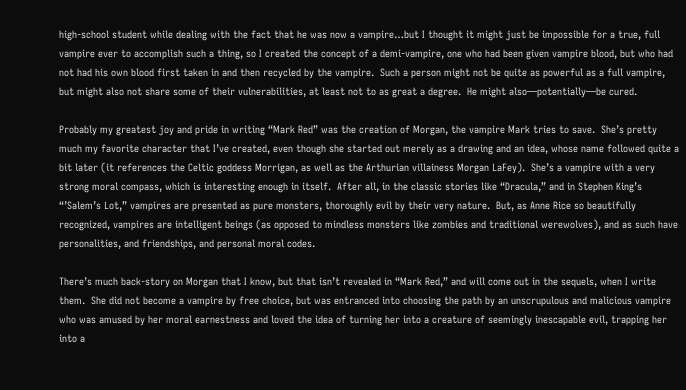high-school student while dealing with the fact that he was now a vampire…but I thought it might just be impossible for a true, full vampire ever to accomplish such a thing, so I created the concept of a demi-vampire, one who had been given vampire blood, but who had not had his own blood first taken in and then recycled by the vampire.  Such a person might not be quite as powerful as a full vampire, but might also not share some of their vulnerabilities, at least not to as great a degree.  He might also—potentially—be cured.

Probably my greatest joy and pride in writing “Mark Red” was the creation of Morgan, the vampire Mark tries to save.  She’s pretty much my favorite character that I’ve created, even though she started out merely as a drawing and an idea, whose name followed quite a bit later (it references the Celtic goddess Morrigan, as well as the Arthurian villainess Morgan LaFey).  She’s a vampire with a very strong moral compass, which is interesting enough in itself.  After all, in the classic stories like “Dracula,” and in Stephen King’s “’Salem’s Lot,” vampires are presented as pure monsters, thoroughly evil by their very nature.  But, as Anne Rice so beautifully recognized, vampires are intelligent beings (as opposed to mindless monsters like zombies and traditional werewolves), and as such have personalities, and friendships, and personal moral codes.

There’s much back-story on Morgan that I know, but that isn’t revealed in “Mark Red,” and will come out in the sequels, when I write them.  She did not become a vampire by free choice, but was entranced into choosing the path by an unscrupulous and malicious vampire who was amused by her moral earnestness and loved the idea of turning her into a creature of seemingly inescapable evil, trapping her into a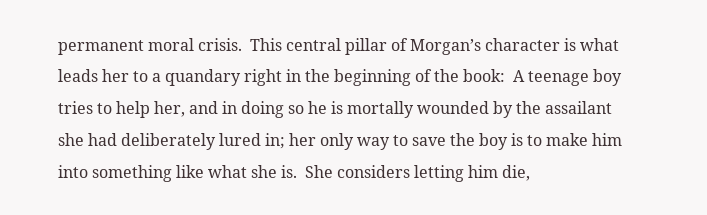permanent moral crisis.  This central pillar of Morgan’s character is what leads her to a quandary right in the beginning of the book:  A teenage boy tries to help her, and in doing so he is mortally wounded by the assailant she had deliberately lured in; her only way to save the boy is to make him into something like what she is.  She considers letting him die,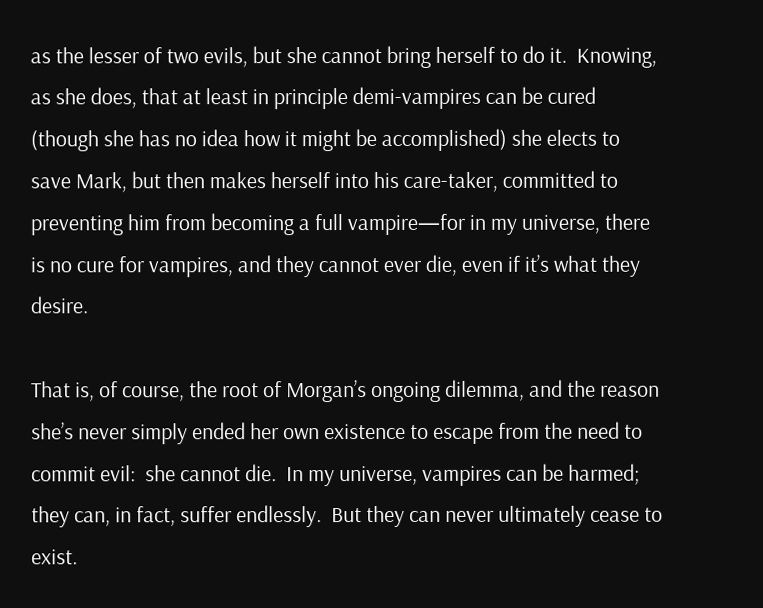as the lesser of two evils, but she cannot bring herself to do it.  Knowing, as she does, that at least in principle demi-vampires can be cured (though she has no idea how it might be accomplished) she elects to save Mark, but then makes herself into his care-taker, committed to preventing him from becoming a full vampire—for in my universe, there is no cure for vampires, and they cannot ever die, even if it’s what they desire.

That is, of course, the root of Morgan’s ongoing dilemma, and the reason she’s never simply ended her own existence to escape from the need to commit evil:  she cannot die.  In my universe, vampires can be harmed; they can, in fact, suffer endlessly.  But they can never ultimately cease to exist.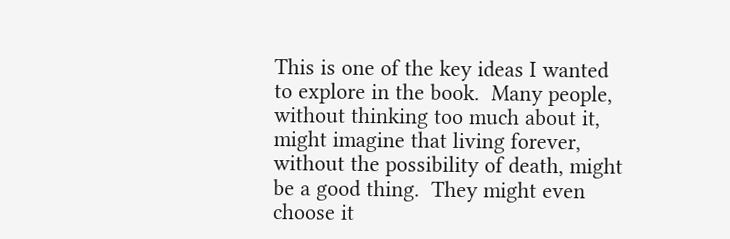This is one of the key ideas I wanted to explore in the book.  Many people, without thinking too much about it, might imagine that living forever, without the possibility of death, might be a good thing.  They might even choose it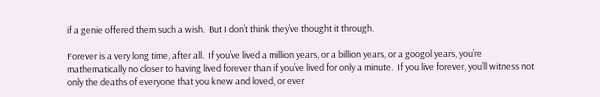if a genie offered them such a wish.  But I don’t think they’ve thought it through.

Forever is a very long time, after all.  If you’ve lived a million years, or a billion years, or a googol years, you’re mathematically no closer to having lived forever than if you’ve lived for only a minute.  If you live forever, you’ll witness not only the deaths of everyone that you knew and loved, or ever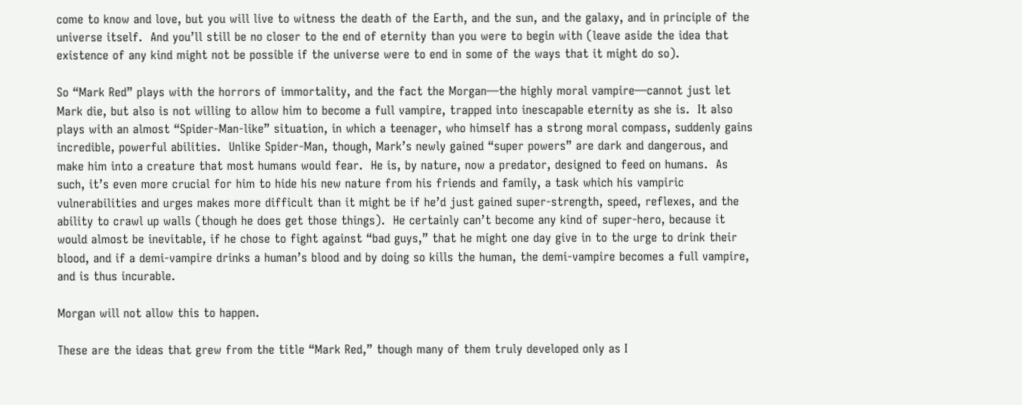come to know and love, but you will live to witness the death of the Earth, and the sun, and the galaxy, and in principle of the universe itself.  And you’ll still be no closer to the end of eternity than you were to begin with (leave aside the idea that existence of any kind might not be possible if the universe were to end in some of the ways that it might do so).

So “Mark Red” plays with the horrors of immortality, and the fact the Morgan—the highly moral vampire—cannot just let Mark die, but also is not willing to allow him to become a full vampire, trapped into inescapable eternity as she is.  It also plays with an almost “Spider-Man-like” situation, in which a teenager, who himself has a strong moral compass, suddenly gains incredible, powerful abilities.  Unlike Spider-Man, though, Mark’s newly gained “super powers” are dark and dangerous, and make him into a creature that most humans would fear.  He is, by nature, now a predator, designed to feed on humans.  As such, it’s even more crucial for him to hide his new nature from his friends and family, a task which his vampiric vulnerabilities and urges makes more difficult than it might be if he’d just gained super-strength, speed, reflexes, and the ability to crawl up walls (though he does get those things).  He certainly can’t become any kind of super-hero, because it would almost be inevitable, if he chose to fight against “bad guys,” that he might one day give in to the urge to drink their blood, and if a demi-vampire drinks a human’s blood and by doing so kills the human, the demi-vampire becomes a full vampire, and is thus incurable.

Morgan will not allow this to happen.

These are the ideas that grew from the title “Mark Red,” though many of them truly developed only as I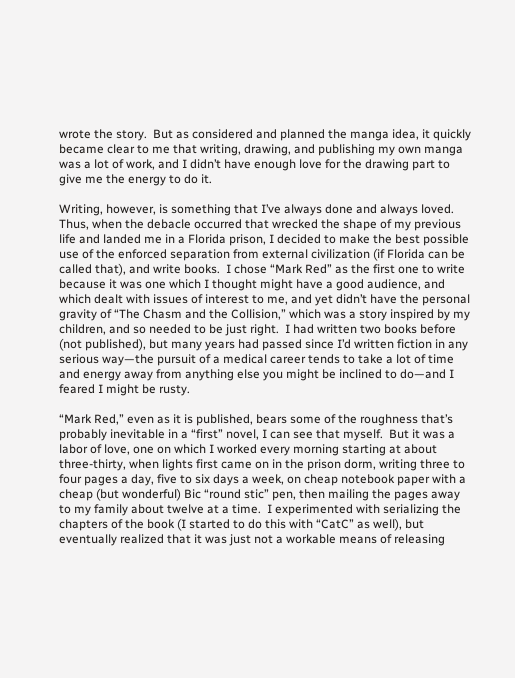wrote the story.  But as considered and planned the manga idea, it quickly became clear to me that writing, drawing, and publishing my own manga was a lot of work, and I didn’t have enough love for the drawing part to give me the energy to do it.

Writing, however, is something that I’ve always done and always loved.  Thus, when the debacle occurred that wrecked the shape of my previous life and landed me in a Florida prison, I decided to make the best possible use of the enforced separation from external civilization (if Florida can be called that), and write books.  I chose “Mark Red” as the first one to write because it was one which I thought might have a good audience, and which dealt with issues of interest to me, and yet didn’t have the personal gravity of “The Chasm and the Collision,” which was a story inspired by my children, and so needed to be just right.  I had written two books before (not published), but many years had passed since I’d written fiction in any serious way—the pursuit of a medical career tends to take a lot of time and energy away from anything else you might be inclined to do—and I feared I might be rusty.

“Mark Red,” even as it is published, bears some of the roughness that’s probably inevitable in a “first” novel, I can see that myself.  But it was a labor of love, one on which I worked every morning starting at about three-thirty, when lights first came on in the prison dorm, writing three to four pages a day, five to six days a week, on cheap notebook paper with a cheap (but wonderful) Bic “round stic” pen, then mailing the pages away to my family about twelve at a time.  I experimented with serializing the chapters of the book (I started to do this with “CatC” as well), but eventually realized that it was just not a workable means of releasing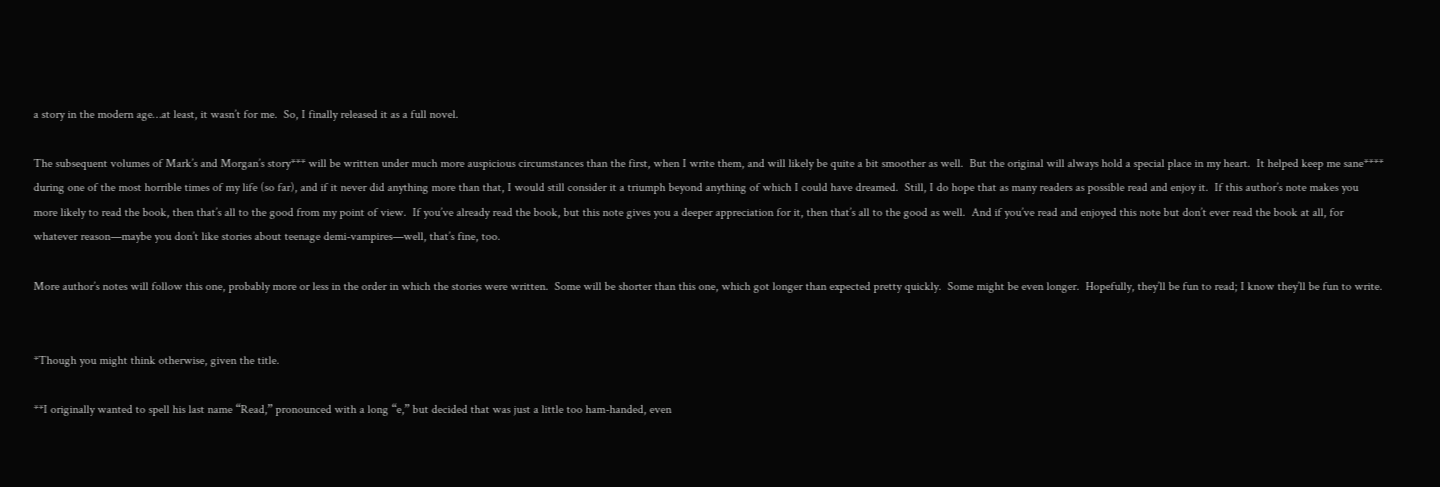a story in the modern age…at least, it wasn’t for me.  So, I finally released it as a full novel.

The subsequent volumes of Mark’s and Morgan’s story*** will be written under much more auspicious circumstances than the first, when I write them, and will likely be quite a bit smoother as well.  But the original will always hold a special place in my heart.  It helped keep me sane**** during one of the most horrible times of my life (so far), and if it never did anything more than that, I would still consider it a triumph beyond anything of which I could have dreamed.  Still, I do hope that as many readers as possible read and enjoy it.  If this author’s note makes you more likely to read the book, then that’s all to the good from my point of view.  If you’ve already read the book, but this note gives you a deeper appreciation for it, then that’s all to the good as well.  And if you’ve read and enjoyed this note but don’t ever read the book at all, for whatever reason—maybe you don’t like stories about teenage demi-vampires—well, that’s fine, too.

More author’s notes will follow this one, probably more or less in the order in which the stories were written.  Some will be shorter than this one, which got longer than expected pretty quickly.  Some might be even longer.  Hopefully, they’ll be fun to read; I know they’ll be fun to write.


*Though you might think otherwise, given the title.

**I originally wanted to spell his last name “Read,” pronounced with a long “e,” but decided that was just a little too ham-handed, even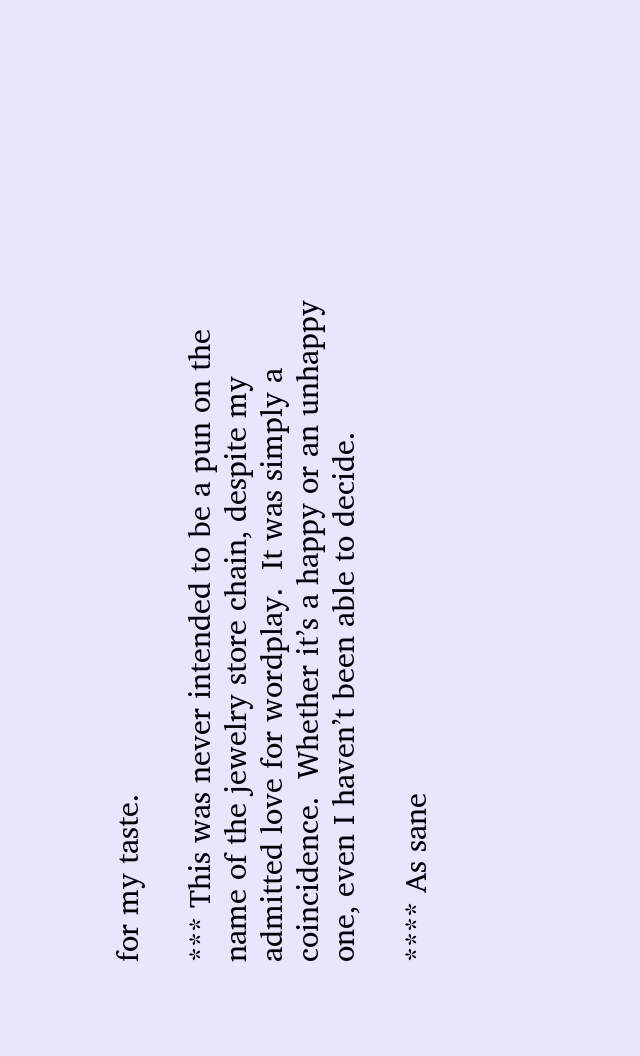for my taste.

*** This was never intended to be a pun on the name of the jewelry store chain, despite my admitted love for wordplay.  It was simply a coincidence.  Whether it’s a happy or an unhappy one, even I haven’t been able to decide.

**** As sane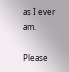as I ever am.

Please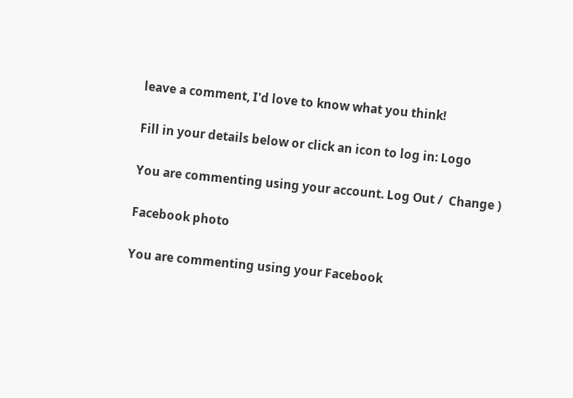leave a comment, I'd love to know what you think!

Fill in your details below or click an icon to log in: Logo

You are commenting using your account. Log Out /  Change )

Facebook photo

You are commenting using your Facebook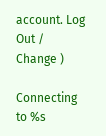account. Log Out /  Change )

Connecting to %s